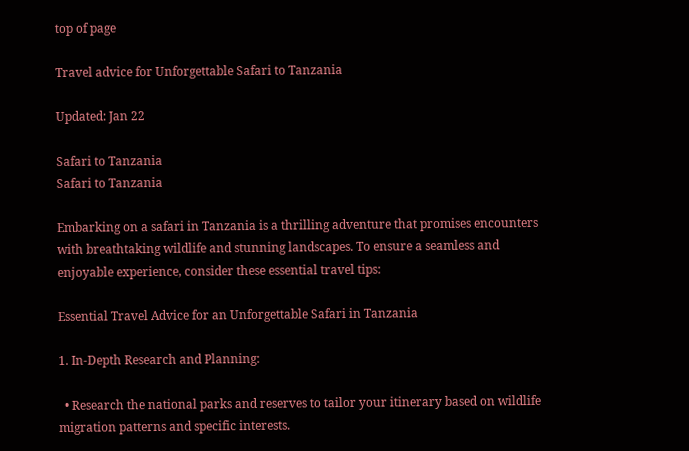top of page

Travel advice for Unforgettable Safari to Tanzania

Updated: Jan 22

Safari to Tanzania
Safari to Tanzania

Embarking on a safari in Tanzania is a thrilling adventure that promises encounters with breathtaking wildlife and stunning landscapes. To ensure a seamless and enjoyable experience, consider these essential travel tips:

Essential Travel Advice for an Unforgettable Safari in Tanzania

1. In-Depth Research and Planning:

  • Research the national parks and reserves to tailor your itinerary based on wildlife migration patterns and specific interests.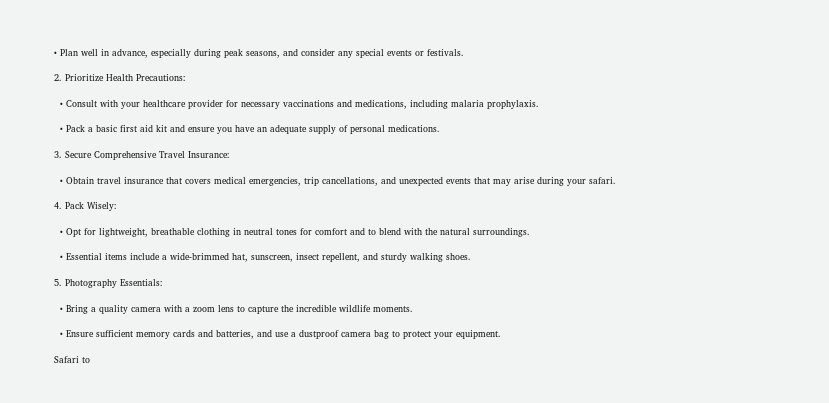• Plan well in advance, especially during peak seasons, and consider any special events or festivals.

2. Prioritize Health Precautions:

  • Consult with your healthcare provider for necessary vaccinations and medications, including malaria prophylaxis.

  • Pack a basic first aid kit and ensure you have an adequate supply of personal medications.

3. Secure Comprehensive Travel Insurance:

  • Obtain travel insurance that covers medical emergencies, trip cancellations, and unexpected events that may arise during your safari.

4. Pack Wisely:

  • Opt for lightweight, breathable clothing in neutral tones for comfort and to blend with the natural surroundings.

  • Essential items include a wide-brimmed hat, sunscreen, insect repellent, and sturdy walking shoes.

5. Photography Essentials:

  • Bring a quality camera with a zoom lens to capture the incredible wildlife moments.

  • Ensure sufficient memory cards and batteries, and use a dustproof camera bag to protect your equipment.

Safari to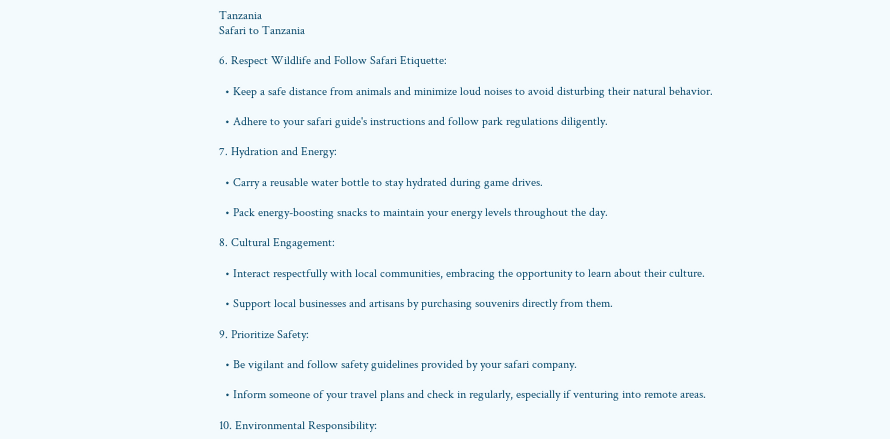Tanzania
Safari to Tanzania

6. Respect Wildlife and Follow Safari Etiquette:

  • Keep a safe distance from animals and minimize loud noises to avoid disturbing their natural behavior.

  • Adhere to your safari guide's instructions and follow park regulations diligently.

7. Hydration and Energy:

  • Carry a reusable water bottle to stay hydrated during game drives.

  • Pack energy-boosting snacks to maintain your energy levels throughout the day.

8. Cultural Engagement:

  • Interact respectfully with local communities, embracing the opportunity to learn about their culture.

  • Support local businesses and artisans by purchasing souvenirs directly from them.

9. Prioritize Safety:

  • Be vigilant and follow safety guidelines provided by your safari company.

  • Inform someone of your travel plans and check in regularly, especially if venturing into remote areas.

10. Environmental Responsibility: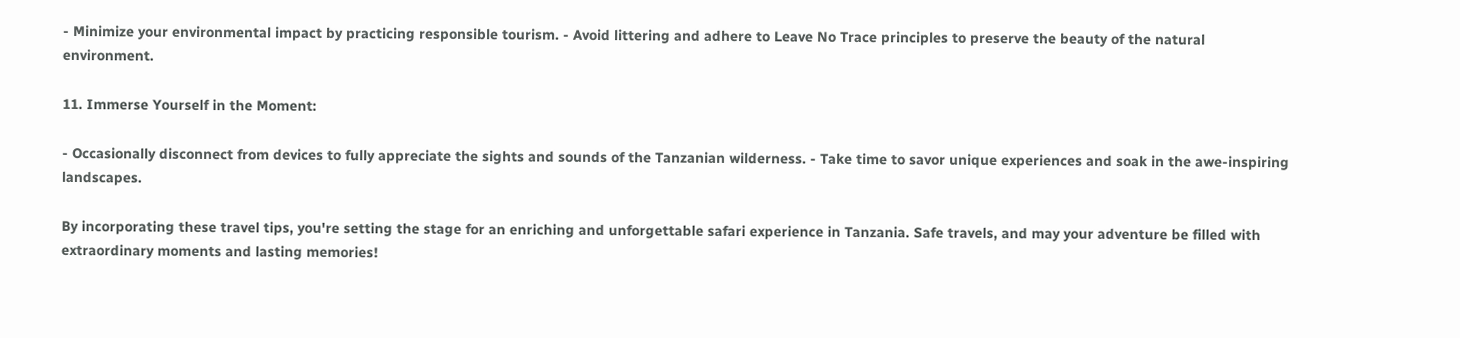- Minimize your environmental impact by practicing responsible tourism. - Avoid littering and adhere to Leave No Trace principles to preserve the beauty of the natural environment.

11. Immerse Yourself in the Moment:

- Occasionally disconnect from devices to fully appreciate the sights and sounds of the Tanzanian wilderness. - Take time to savor unique experiences and soak in the awe-inspiring landscapes.

By incorporating these travel tips, you're setting the stage for an enriching and unforgettable safari experience in Tanzania. Safe travels, and may your adventure be filled with extraordinary moments and lasting memories!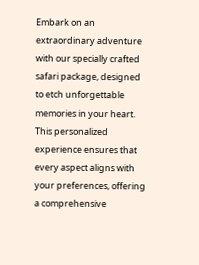Embark on an extraordinary adventure with our specially crafted safari package, designed to etch unforgettable memories in your heart. This personalized experience ensures that every aspect aligns with your preferences, offering a comprehensive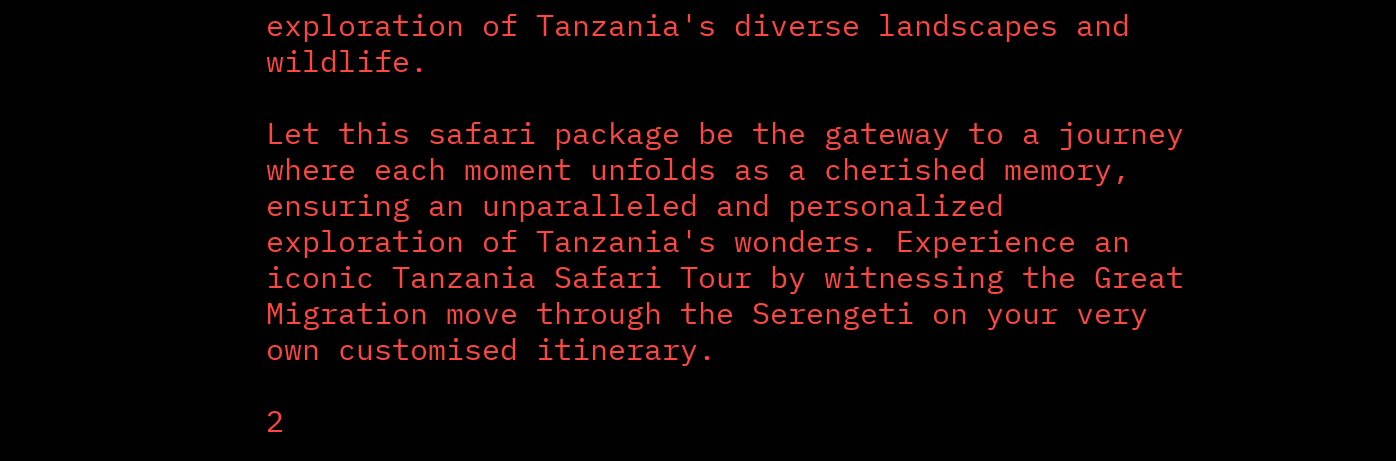exploration of Tanzania's diverse landscapes and wildlife.

Let this safari package be the gateway to a journey where each moment unfolds as a cherished memory, ensuring an unparalleled and personalized exploration of Tanzania's wonders. Experience an iconic Tanzania Safari Tour by witnessing the Great Migration move through the Serengeti on your very own customised itinerary.

2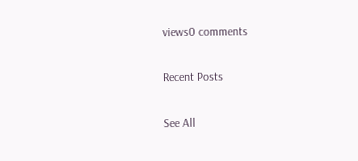views0 comments

Recent Posts

See All